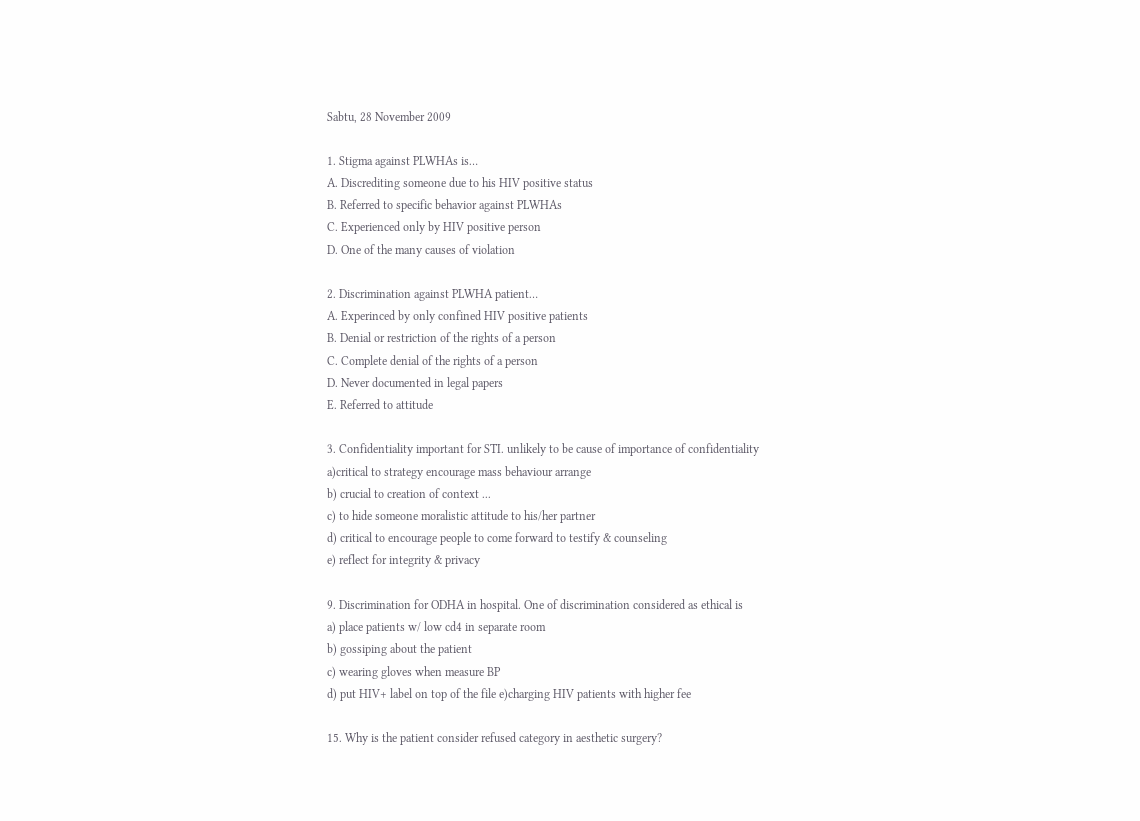Sabtu, 28 November 2009

1. Stigma against PLWHAs is…
A. Discrediting someone due to his HIV positive status
B. Referred to specific behavior against PLWHAs
C. Experienced only by HIV positive person
D. One of the many causes of violation

2. Discrimination against PLWHA patient…
A. Experinced by only confined HIV positive patients
B. Denial or restriction of the rights of a person
C. Complete denial of the rights of a person
D. Never documented in legal papers
E. Referred to attitude

3. Confidentiality important for STI. unlikely to be cause of importance of confidentiality
a)critical to strategy encourage mass behaviour arrange
b) crucial to creation of context ...
c) to hide someone moralistic attitude to his/her partner
d) critical to encourage people to come forward to testify & counseling
e) reflect for integrity & privacy

9. Discrimination for ODHA in hospital. One of discrimination considered as ethical is
a) place patients w/ low cd4 in separate room
b) gossiping about the patient
c) wearing gloves when measure BP
d) put HIV+ label on top of the file e)charging HIV patients with higher fee

15. Why is the patient consider refused category in aesthetic surgery?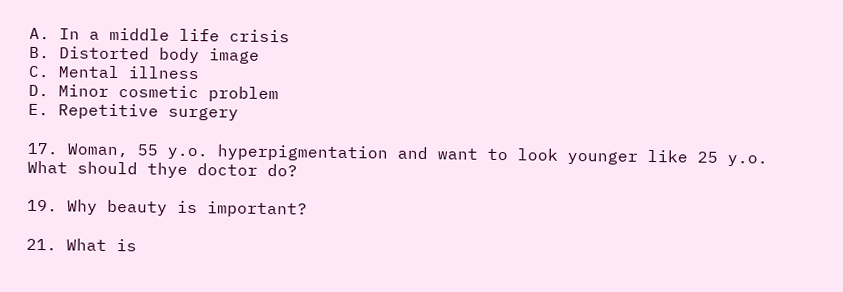A. In a middle life crisis
B. Distorted body image
C. Mental illness
D. Minor cosmetic problem
E. Repetitive surgery

17. Woman, 55 y.o. hyperpigmentation and want to look younger like 25 y.o. What should thye doctor do?

19. Why beauty is important?

21. What is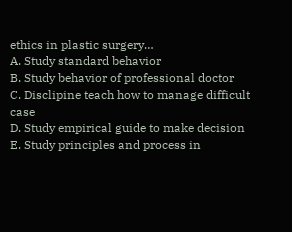ethics in plastic surgery…
A. Study standard behavior
B. Study behavior of professional doctor
C. Disclipine teach how to manage difficult case
D. Study empirical guide to make decision
E. Study principles and process in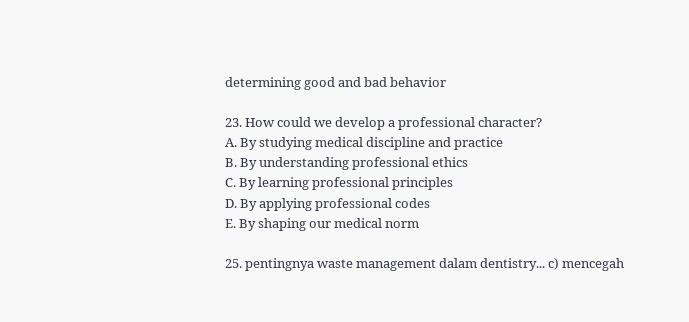determining good and bad behavior

23. How could we develop a professional character?
A. By studying medical discipline and practice
B. By understanding professional ethics
C. By learning professional principles
D. By applying professional codes
E. By shaping our medical norm

25. pentingnya waste management dalam dentistry... c) mencegah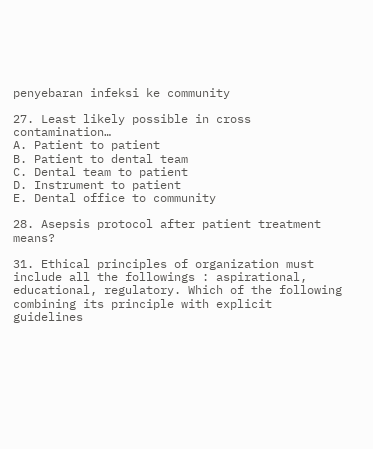penyebaran infeksi ke community

27. Least likely possible in cross contamination…
A. Patient to patient
B. Patient to dental team
C. Dental team to patient
D. Instrument to patient
E. Dental office to community

28. Asepsis protocol after patient treatment means?

31. Ethical principles of organization must include all the followings : aspirational, educational, regulatory. Which of the following combining its principle with explicit guidelines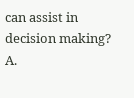can assist in decision making?
A.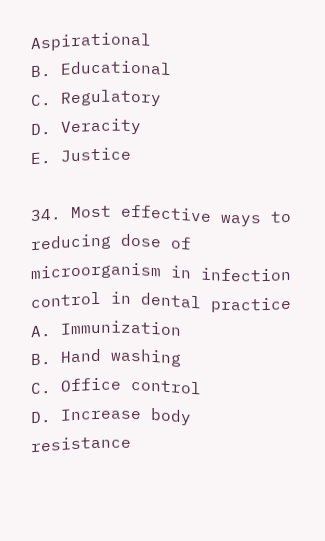Aspirational
B. Educational
C. Regulatory
D. Veracity
E. Justice

34. Most effective ways to reducing dose of microorganism in infection control in dental practice
A. Immunization
B. Hand washing
C. Office control
D. Increase body resistance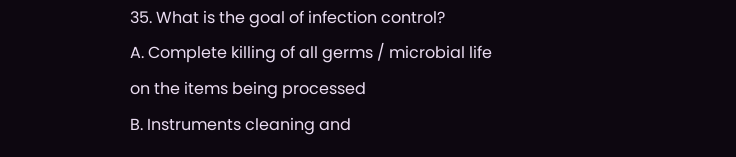35. What is the goal of infection control?
A. Complete killing of all germs / microbial life on the items being processed
B. Instruments cleaning and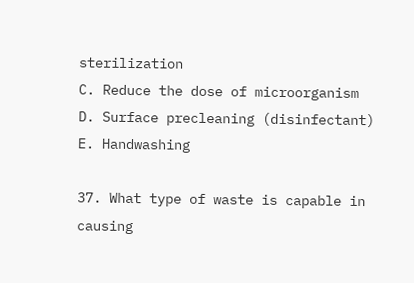sterilization
C. Reduce the dose of microorganism
D. Surface precleaning (disinfectant)
E. Handwashing

37. What type of waste is capable in causing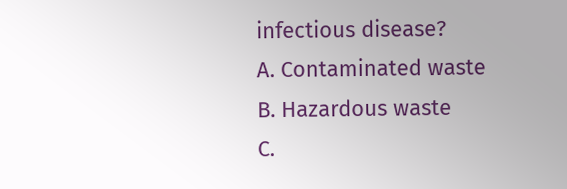infectious disease?
A. Contaminated waste
B. Hazardous waste
C.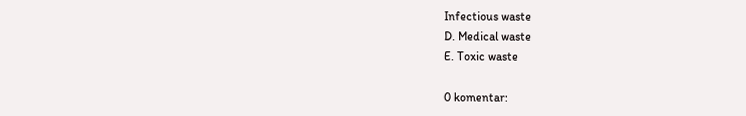Infectious waste
D. Medical waste
E. Toxic waste

0 komentar: